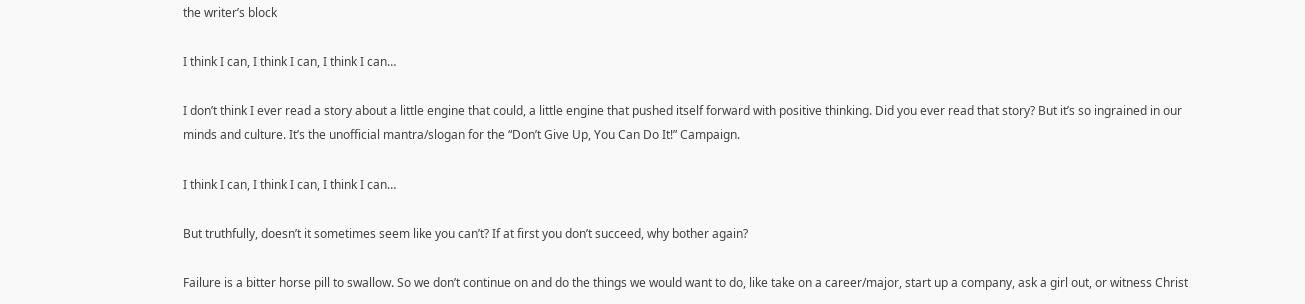the writer’s block

I think I can, I think I can, I think I can…

I don’t think I ever read a story about a little engine that could, a little engine that pushed itself forward with positive thinking. Did you ever read that story? But it’s so ingrained in our minds and culture. It’s the unofficial mantra/slogan for the “Don’t Give Up, You Can Do It!” Campaign.

I think I can, I think I can, I think I can…

But truthfully, doesn’t it sometimes seem like you can’t? If at first you don’t succeed, why bother again?

Failure is a bitter horse pill to swallow. So we don’t continue on and do the things we would want to do, like take on a career/major, start up a company, ask a girl out, or witness Christ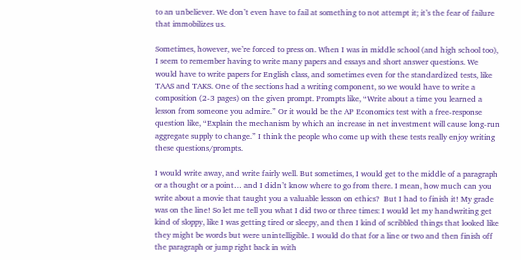to an unbeliever. We don’t even have to fail at something to not attempt it; it’s the fear of failure that immobilizes us.

Sometimes, however, we’re forced to press on. When I was in middle school (and high school too), I seem to remember having to write many papers and essays and short answer questions. We would have to write papers for English class, and sometimes even for the standardized tests, like TAAS and TAKS. One of the sections had a writing component, so we would have to write a composition (2-3 pages) on the given prompt. Prompts like, “Write about a time you learned a lesson from someone you admire.” Or it would be the AP Economics test with a free-response question like, “Explain the mechanism by which an increase in net investment will cause long-run aggregate supply to change.” I think the people who come up with these tests really enjoy writing these questions/prompts.

I would write away, and write fairly well. But sometimes, I would get to the middle of a paragraph or a thought or a point… and I didn’t know where to go from there. I mean, how much can you write about a movie that taught you a valuable lesson on ethics?  But I had to finish it! My grade was on the line! So let me tell you what I did two or three times: I would let my handwriting get kind of sloppy, like I was getting tired or sleepy, and then I kind of scribbled things that looked like they might be words but were unintelligible. I would do that for a line or two and then finish off the paragraph or jump right back in with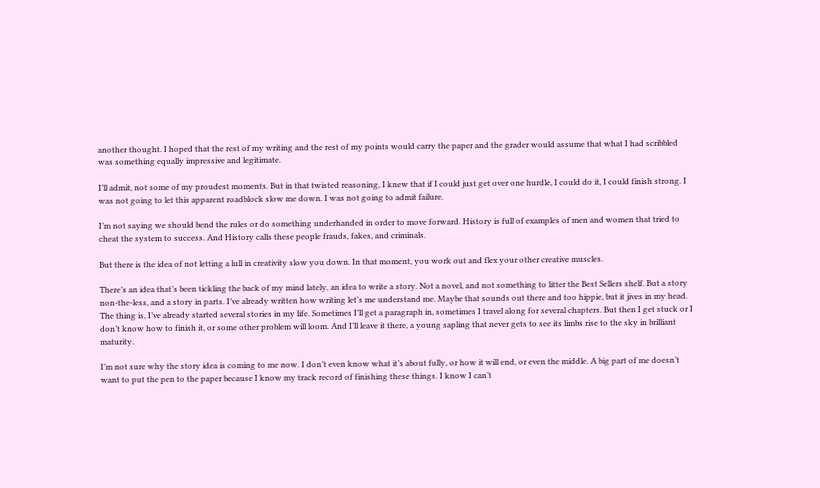another thought. I hoped that the rest of my writing and the rest of my points would carry the paper and the grader would assume that what I had scribbled was something equally impressive and legitimate.

I’ll admit, not some of my proudest moments. But in that twisted reasoning, I knew that if I could just get over one hurdle, I could do it, I could finish strong. I was not going to let this apparent roadblock slow me down. I was not going to admit failure.

I’m not saying we should bend the rules or do something underhanded in order to move forward. History is full of examples of men and women that tried to cheat the system to success. And History calls these people frauds, fakes, and criminals.

But there is the idea of not letting a lull in creativity slow you down. In that moment, you work out and flex your other creative muscles.

There’s an idea that’s been tickling the back of my mind lately, an idea to write a story. Not a novel, and not something to litter the Best Sellers shelf. But a story non-the-less, and a story in parts. I’ve already written how writing let’s me understand me. Maybe that sounds out there and too hippie, but it jives in my head. The thing is, I’ve already started several stories in my life. Sometimes I’ll get a paragraph in, sometimes I travel along for several chapters. But then I get stuck or I don’t know how to finish it, or some other problem will loom. And I’ll leave it there, a young sapling that never gets to see its limbs rise to the sky in brilliant maturity.

I’m not sure why the story idea is coming to me now. I don’t even know what it’s about fully, or how it will end, or even the middle. A big part of me doesn’t want to put the pen to the paper because I know my track record of finishing these things. I know I can’t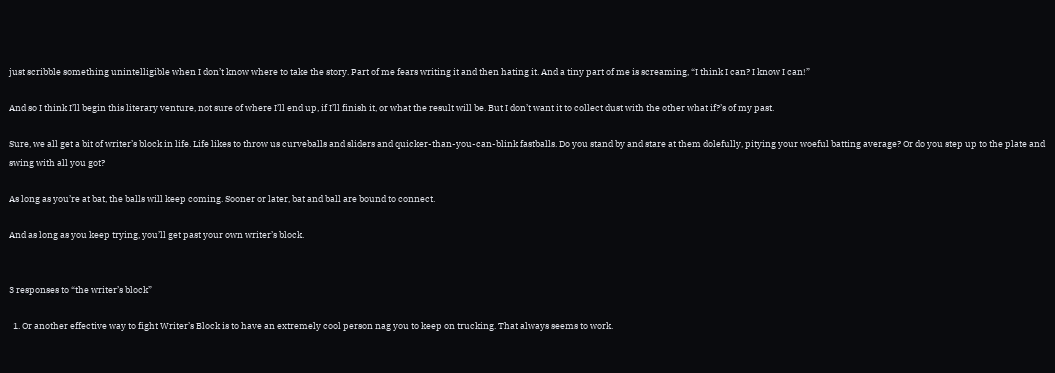just scribble something unintelligible when I don’t know where to take the story. Part of me fears writing it and then hating it. And a tiny part of me is screaming, “I think I can? I know I can!”

And so I think I’ll begin this literary venture, not sure of where I’ll end up, if I’ll finish it, or what the result will be. But I don’t want it to collect dust with the other what if?’s of my past.

Sure, we all get a bit of writer’s block in life. Life likes to throw us curveballs and sliders and quicker-than-you-can-blink fastballs. Do you stand by and stare at them dolefully, pitying your woeful batting average? Or do you step up to the plate and swing with all you got?

As long as you’re at bat, the balls will keep coming. Sooner or later, bat and ball are bound to connect.

And as long as you keep trying, you’ll get past your own writer’s block.


3 responses to “the writer’s block”

  1. Or another effective way to fight Writer’s Block is to have an extremely cool person nag you to keep on trucking. That always seems to work.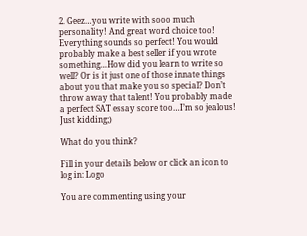2. Geez…you write with sooo much personality! And great word choice too! Everything sounds so perfect! You would probably make a best seller if you wrote something…How did you learn to write so well? Or is it just one of those innate things about you that make you so special? Don’t throw away that talent! You probably made a perfect SAT essay score too…I’m so jealous! Just kidding;)

What do you think?

Fill in your details below or click an icon to log in: Logo

You are commenting using your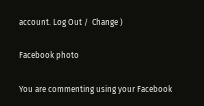account. Log Out /  Change )

Facebook photo

You are commenting using your Facebook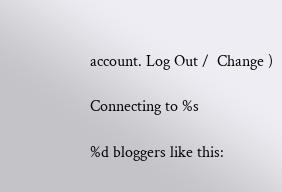account. Log Out /  Change )

Connecting to %s

%d bloggers like this: